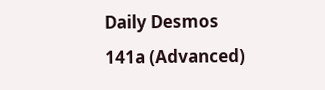Daily Desmos 141a (Advanced)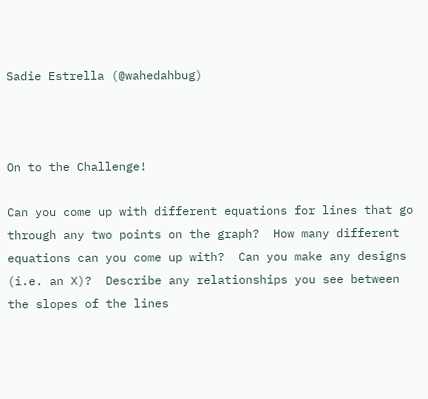Sadie Estrella (@wahedahbug)



On to the Challenge!

Can you come up with different equations for lines that go through any two points on the graph?  How many different equations can you come up with?  Can you make any designs (i.e. an X)?  Describe any relationships you see between the slopes of the lines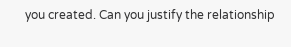you created. Can you justify the relationship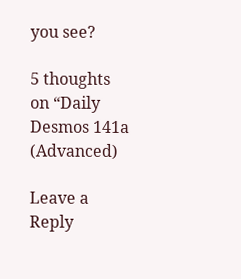you see?

5 thoughts on “Daily Desmos 141a (Advanced)

Leave a Reply